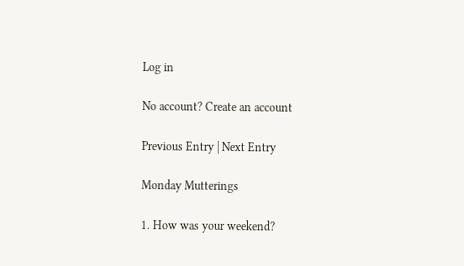Log in

No account? Create an account

Previous Entry | Next Entry

Monday Mutterings

1. How was your weekend?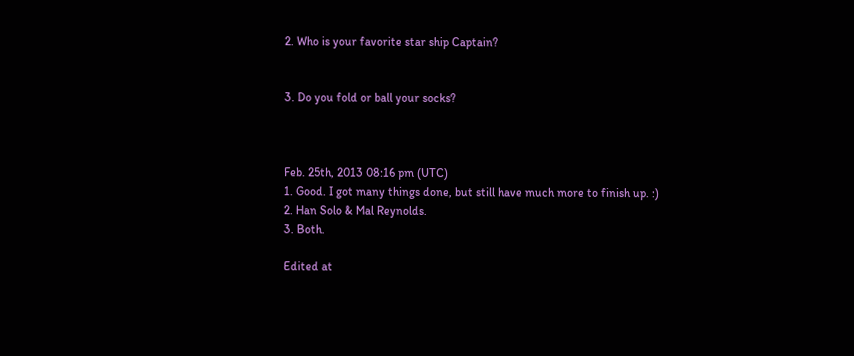2. Who is your favorite star ship Captain?


3. Do you fold or ball your socks?



Feb. 25th, 2013 08:16 pm (UTC)
1. Good. I got many things done, but still have much more to finish up. :)
2. Han Solo & Mal Reynolds.
3. Both.

Edited at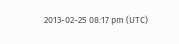2013-02-25 08:17 pm (UTC)